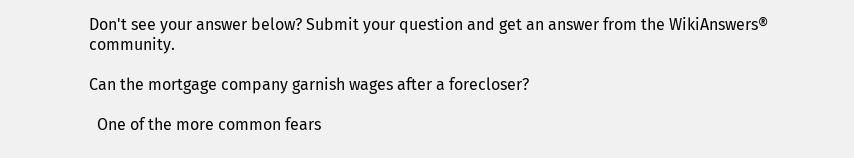Don't see your answer below? Submit your question and get an answer from the WikiAnswers® community.

Can the mortgage company garnish wages after a forecloser?

  One of the more common fears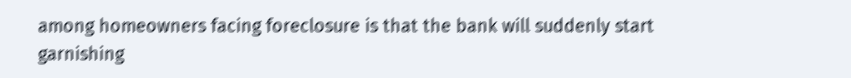among homeowners facing foreclosure is that the bank will suddenly start garnishing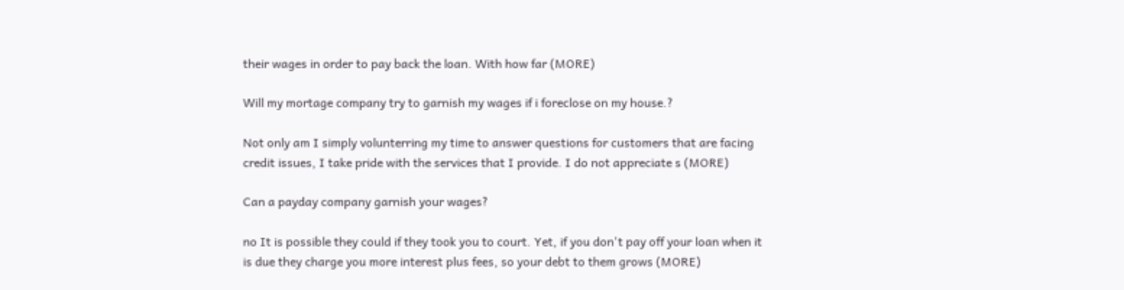their wages in order to pay back the loan. With how far (MORE)

Will my mortage company try to garnish my wages if i foreclose on my house.?

Not only am I simply volunterring my time to answer questions for customers that are facing credit issues, I take pride with the services that I provide. I do not appreciate s (MORE)

Can a payday company garnish your wages?

no It is possible they could if they took you to court. Yet, if you don't pay off your loan when it is due they charge you more interest plus fees, so your debt to them grows (MORE)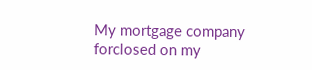My mortgage company forclosed on my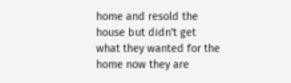home and resold the house but didn't get what they wanted for the home now they are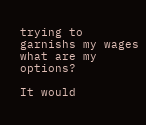trying to garnishs my wages what are my options?

It would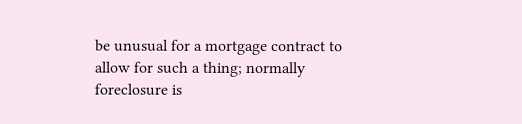be unusual for a mortgage contract to allow for such a thing; normally foreclosure is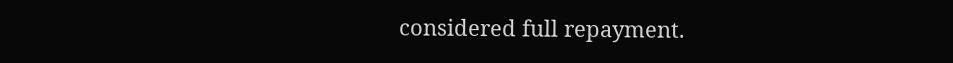considered full repayment.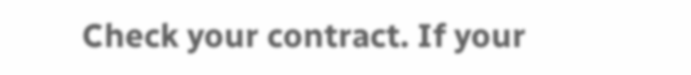Check your contract. If your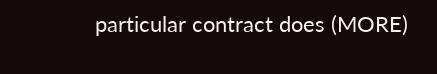particular contract does (MORE)